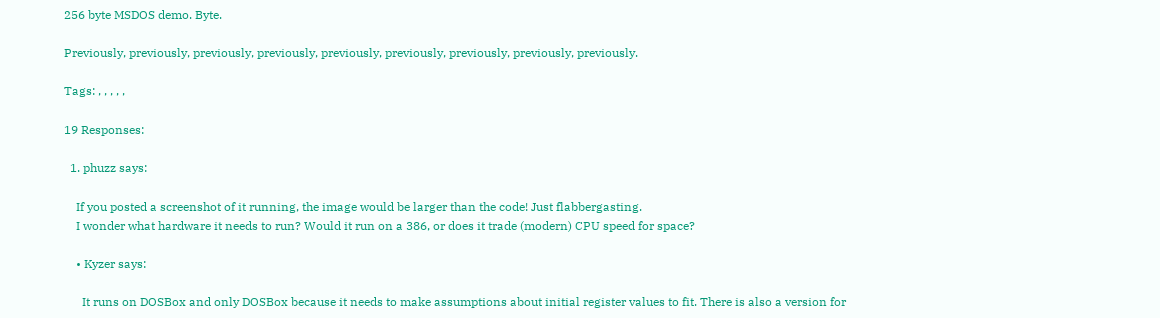256 byte MSDOS demo. Byte.

Previously, previously, previously, previously, previously, previously, previously, previously, previously.

Tags: , , , , ,

19 Responses:

  1. phuzz says:

    If you posted a screenshot of it running, the image would be larger than the code! Just flabbergasting.
    I wonder what hardware it needs to run? Would it run on a 386, or does it trade (modern) CPU speed for space?

    • Kyzer says:

      It runs on DOSBox and only DOSBox because it needs to make assumptions about initial register values to fit. There is also a version for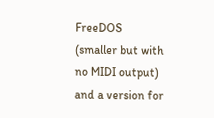FreeDOS (smaller but with no MIDI output) and a version for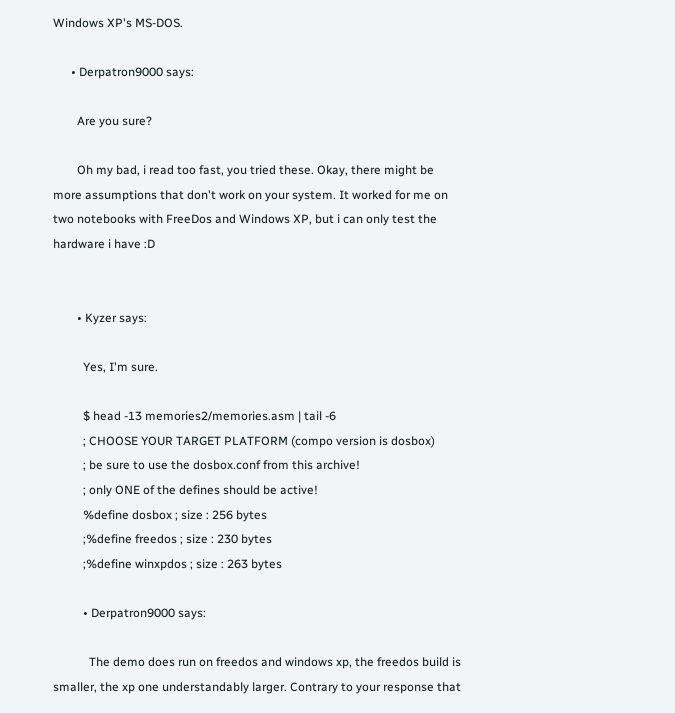Windows XP's MS-DOS.

      • Derpatron9000 says:

        Are you sure?

        Oh my bad, i read too fast, you tried these. Okay, there might be more assumptions that don't work on your system. It worked for me on two notebooks with FreeDos and Windows XP, but i can only test the hardware i have :D


        • Kyzer says:

          Yes, I'm sure.

          $ head -13 memories2/memories.asm | tail -6
          ; CHOOSE YOUR TARGET PLATFORM (compo version is dosbox)
          ; be sure to use the dosbox.conf from this archive!
          ; only ONE of the defines should be active!
          %define dosbox ; size : 256 bytes
          ;%define freedos ; size : 230 bytes
          ;%define winxpdos ; size : 263 bytes

          • Derpatron9000 says:

            The demo does run on freedos and windows xp, the freedos build is smaller, the xp one understandably larger. Contrary to your response that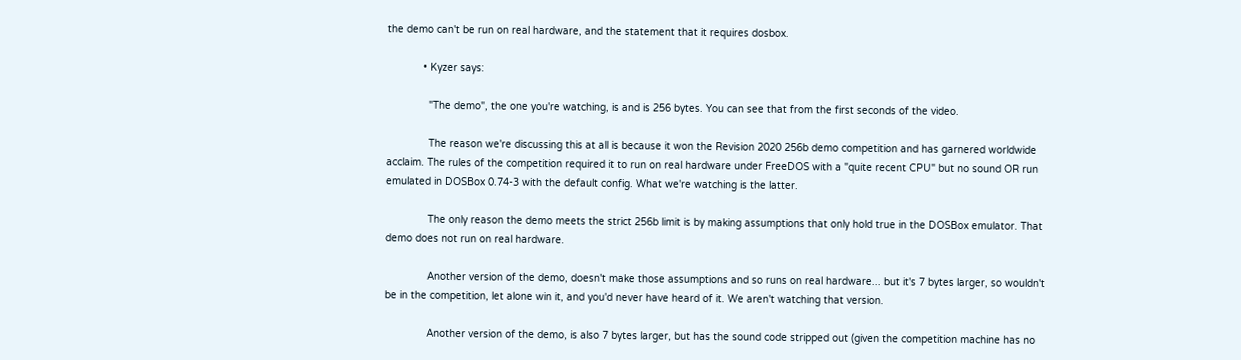the demo can't be run on real hardware, and the statement that it requires dosbox.

            • Kyzer says:

              "The demo", the one you're watching, is and is 256 bytes. You can see that from the first seconds of the video.

              The reason we're discussing this at all is because it won the Revision 2020 256b demo competition and has garnered worldwide acclaim. The rules of the competition required it to run on real hardware under FreeDOS with a "quite recent CPU" but no sound OR run emulated in DOSBox 0.74-3 with the default config. What we're watching is the latter.

              The only reason the demo meets the strict 256b limit is by making assumptions that only hold true in the DOSBox emulator. That demo does not run on real hardware.

              Another version of the demo, doesn't make those assumptions and so runs on real hardware... but it's 7 bytes larger, so wouldn't be in the competition, let alone win it, and you'd never have heard of it. We aren't watching that version.

              Another version of the demo, is also 7 bytes larger, but has the sound code stripped out (given the competition machine has no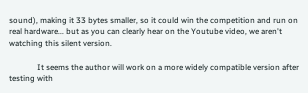sound), making it 33 bytes smaller, so it could win the competition and run on real hardware... but as you can clearly hear on the Youtube video, we aren't watching this silent version.

              It seems the author will work on a more widely compatible version after testing with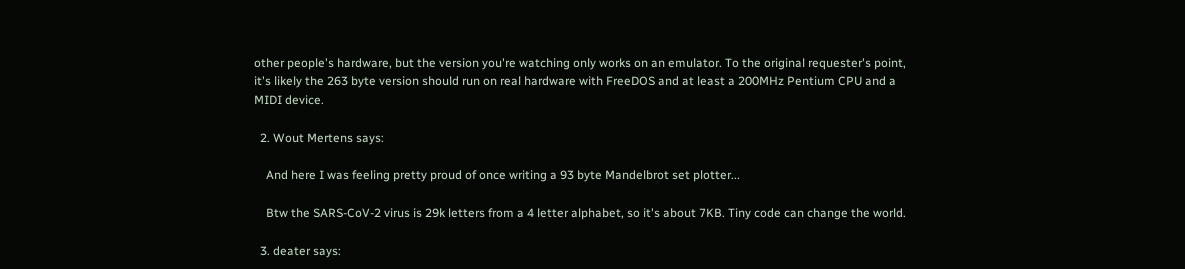other people's hardware, but the version you're watching only works on an emulator. To the original requester's point, it's likely the 263 byte version should run on real hardware with FreeDOS and at least a 200MHz Pentium CPU and a MIDI device.

  2. Wout Mertens says:

    And here I was feeling pretty proud of once writing a 93 byte Mandelbrot set plotter...

    Btw the SARS-CoV-2 virus is 29k letters from a 4 letter alphabet, so it's about 7KB. Tiny code can change the world.

  3. deater says: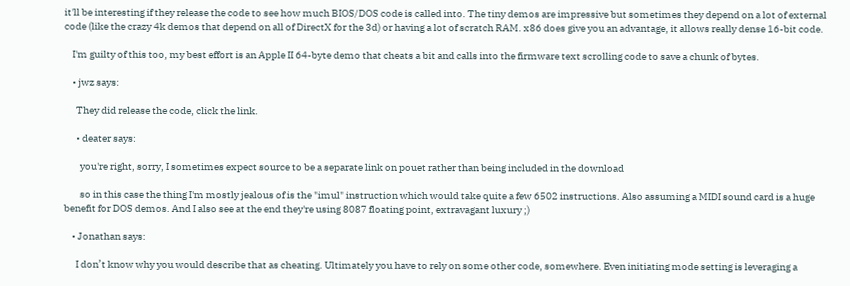it'll be interesting if they release the code to see how much BIOS/DOS code is called into. The tiny demos are impressive but sometimes they depend on a lot of external code (like the crazy 4k demos that depend on all of DirectX for the 3d) or having a lot of scratch RAM. x86 does give you an advantage, it allows really dense 16-bit code.

    I'm guilty of this too, my best effort is an Apple II 64-byte demo that cheats a bit and calls into the firmware text scrolling code to save a chunk of bytes.

    • jwz says:

      They did release the code, click the link.

      • deater says:

        you're right, sorry, I sometimes expect source to be a separate link on pouet rather than being included in the download

        so in this case the thing I'm mostly jealous of is the "imul" instruction which would take quite a few 6502 instructions. Also assuming a MIDI sound card is a huge benefit for DOS demos. And I also see at the end they're using 8087 floating point, extravagant luxury ;)

    • Jonathan says:

      I don’t know why you would describe that as cheating. Ultimately you have to rely on some other code, somewhere. Even initiating mode setting is leveraging a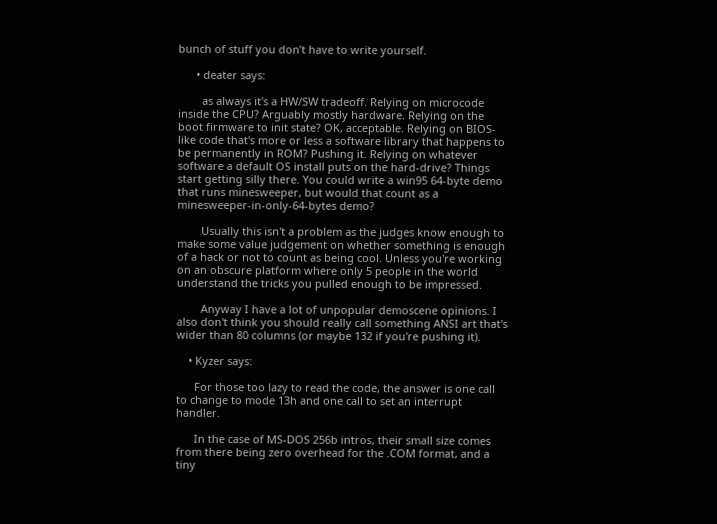bunch of stuff you don’t have to write yourself.

      • deater says:

        as always it's a HW/SW tradeoff. Relying on microcode inside the CPU? Arguably mostly hardware. Relying on the boot firmware to init state? OK, acceptable. Relying on BIOS-like code that's more or less a software library that happens to be permanently in ROM? Pushing it. Relying on whatever software a default OS install puts on the hard-drive? Things start getting silly there. You could write a win95 64-byte demo that runs minesweeper, but would that count as a minesweeper-in-only-64-bytes demo?

        Usually this isn't a problem as the judges know enough to make some value judgement on whether something is enough of a hack or not to count as being cool. Unless you're working on an obscure platform where only 5 people in the world understand the tricks you pulled enough to be impressed.

        Anyway I have a lot of unpopular demoscene opinions. I also don't think you should really call something ANSI art that's wider than 80 columns (or maybe 132 if you're pushing it).

    • Kyzer says:

      For those too lazy to read the code, the answer is one call to change to mode 13h and one call to set an interrupt handler.

      In the case of MS-DOS 256b intros, their small size comes from there being zero overhead for the .COM format, and a tiny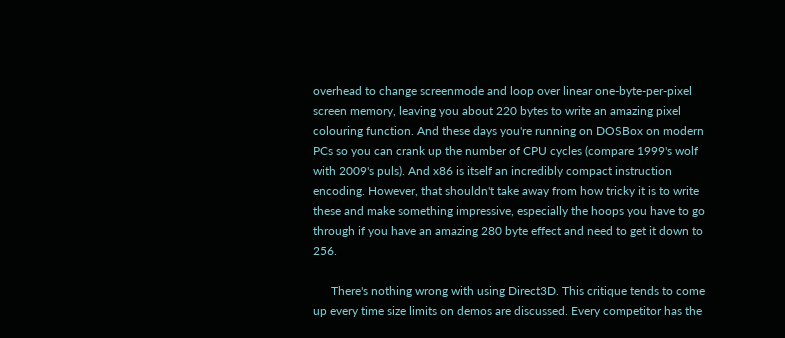overhead to change screenmode and loop over linear one-byte-per-pixel screen memory, leaving you about 220 bytes to write an amazing pixel colouring function. And these days you're running on DOSBox on modern PCs so you can crank up the number of CPU cycles (compare 1999's wolf with 2009's puls). And x86 is itself an incredibly compact instruction encoding. However, that shouldn't take away from how tricky it is to write these and make something impressive, especially the hoops you have to go through if you have an amazing 280 byte effect and need to get it down to 256.

      There's nothing wrong with using Direct3D. This critique tends to come up every time size limits on demos are discussed. Every competitor has the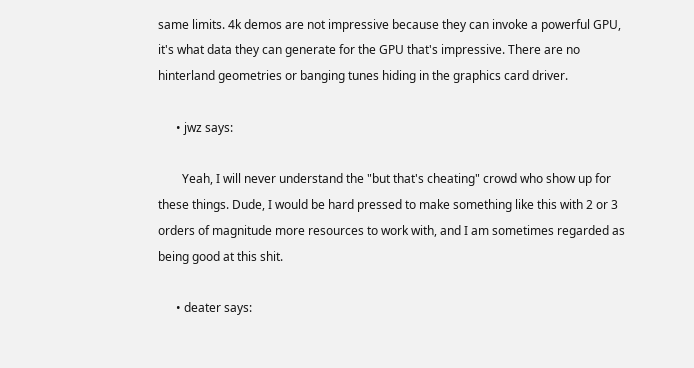same limits. 4k demos are not impressive because they can invoke a powerful GPU, it's what data they can generate for the GPU that's impressive. There are no hinterland geometries or banging tunes hiding in the graphics card driver.

      • jwz says:

        Yeah, I will never understand the "but that's cheating" crowd who show up for these things. Dude, I would be hard pressed to make something like this with 2 or 3 orders of magnitude more resources to work with, and I am sometimes regarded as being good at this shit.

      • deater says: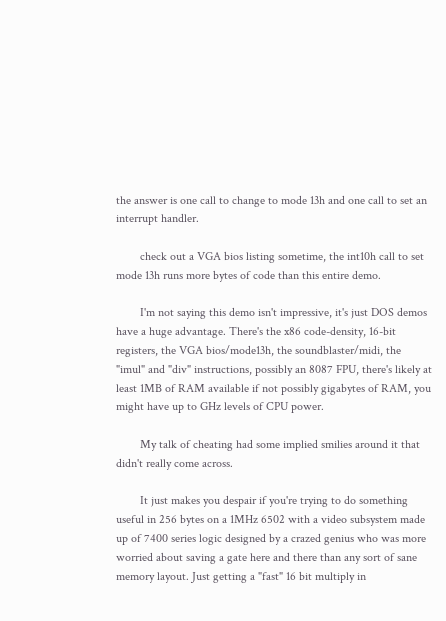the answer is one call to change to mode 13h and one call to set an interrupt handler.

        check out a VGA bios listing sometime, the int10h call to set mode 13h runs more bytes of code than this entire demo.

        I'm not saying this demo isn't impressive, it's just DOS demos have a huge advantage. There's the x86 code-density, 16-bit registers, the VGA bios/mode13h, the soundblaster/midi, the "imul" and "div" instructions, possibly an 8087 FPU, there's likely at least 1MB of RAM available if not possibly gigabytes of RAM, you might have up to GHz levels of CPU power.

        My talk of cheating had some implied smilies around it that didn't really come across.

        It just makes you despair if you're trying to do something useful in 256 bytes on a 1MHz 6502 with a video subsystem made up of 7400 series logic designed by a crazed genius who was more worried about saving a gate here and there than any sort of sane memory layout. Just getting a "fast" 16 bit multiply in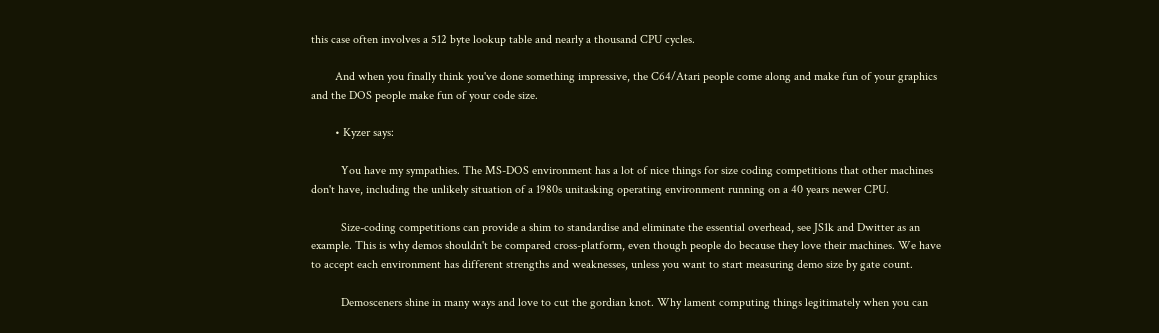this case often involves a 512 byte lookup table and nearly a thousand CPU cycles.

        And when you finally think you've done something impressive, the C64/Atari people come along and make fun of your graphics and the DOS people make fun of your code size.

        • Kyzer says:

          You have my sympathies. The MS-DOS environment has a lot of nice things for size coding competitions that other machines don't have, including the unlikely situation of a 1980s unitasking operating environment running on a 40 years newer CPU.

          Size-coding competitions can provide a shim to standardise and eliminate the essential overhead, see JS1k and Dwitter as an example. This is why demos shouldn't be compared cross-platform, even though people do because they love their machines. We have to accept each environment has different strengths and weaknesses, unless you want to start measuring demo size by gate count.

          Demosceners shine in many ways and love to cut the gordian knot. Why lament computing things legitimately when you can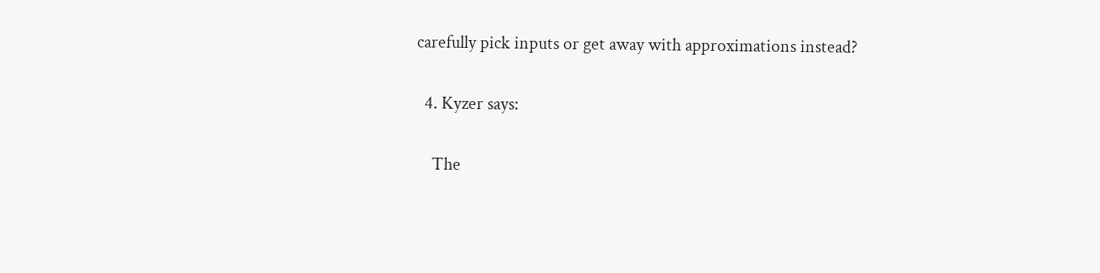carefully pick inputs or get away with approximations instead?

  4. Kyzer says:

    The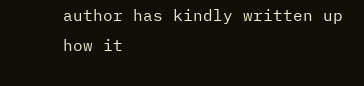author has kindly written up how it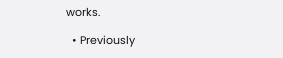works.

  • Previously